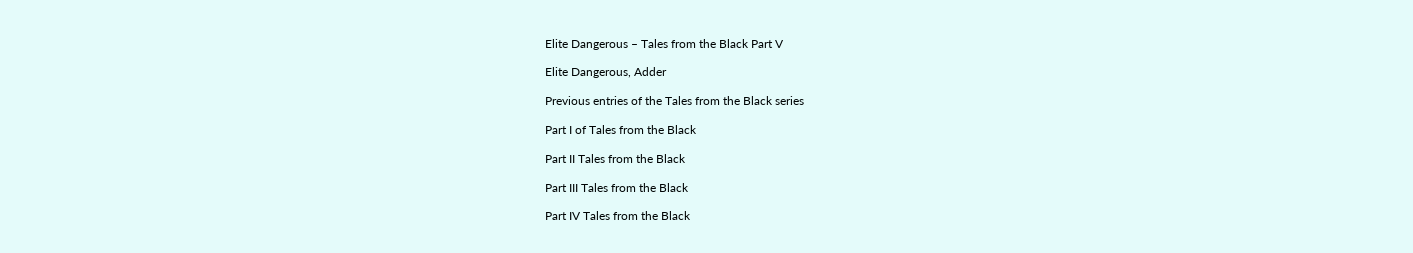Elite Dangerous – Tales from the Black Part V

Elite Dangerous, Adder

Previous entries of the Tales from the Black series

Part I of Tales from the Black

Part II Tales from the Black

Part III Tales from the Black

Part IV Tales from the Black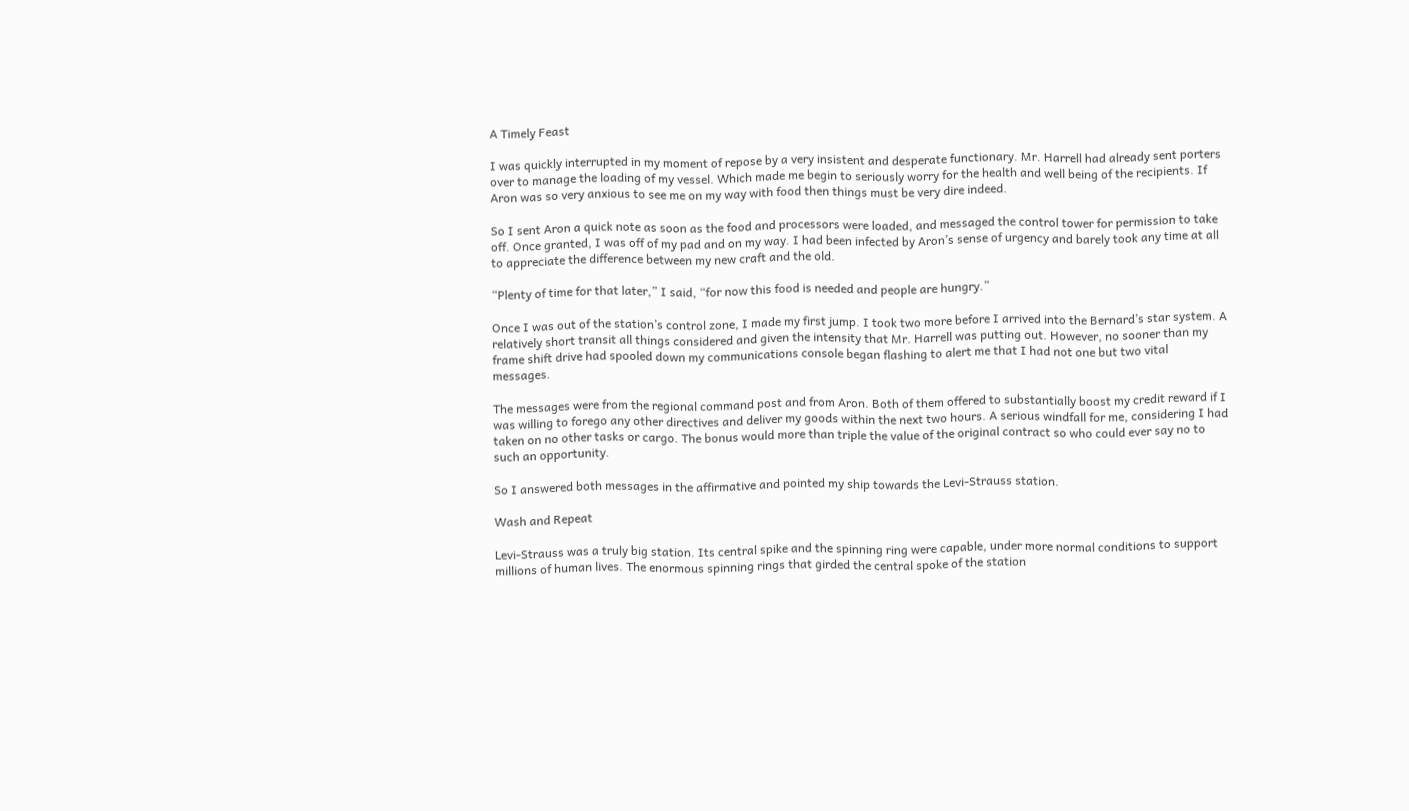A Timely Feast

I was quickly interrupted in my moment of repose by a very insistent and desperate functionary. Mr. Harrell had already sent porters over to manage the loading of my vessel. Which made me begin to seriously worry for the health and well being of the recipients. If Aron was so very anxious to see me on my way with food then things must be very dire indeed.

So I sent Aron a quick note as soon as the food and processors were loaded, and messaged the control tower for permission to take off. Once granted, I was off of my pad and on my way. I had been infected by Aron’s sense of urgency and barely took any time at all to appreciate the difference between my new craft and the old.

“Plenty of time for that later,” I said, “for now this food is needed and people are hungry.”

Once I was out of the station’s control zone, I made my first jump. I took two more before I arrived into the Bernard’s star system. A relatively short transit all things considered and given the intensity that Mr. Harrell was putting out. However, no sooner than my frame shift drive had spooled down my communications console began flashing to alert me that I had not one but two vital messages.

The messages were from the regional command post and from Aron. Both of them offered to substantially boost my credit reward if I was willing to forego any other directives and deliver my goods within the next two hours. A serious windfall for me, considering I had taken on no other tasks or cargo. The bonus would more than triple the value of the original contract so who could ever say no to such an opportunity.

So I answered both messages in the affirmative and pointed my ship towards the Levi-Strauss station.

Wash and Repeat

Levi-Strauss was a truly big station. Its central spike and the spinning ring were capable, under more normal conditions to support millions of human lives. The enormous spinning rings that girded the central spoke of the station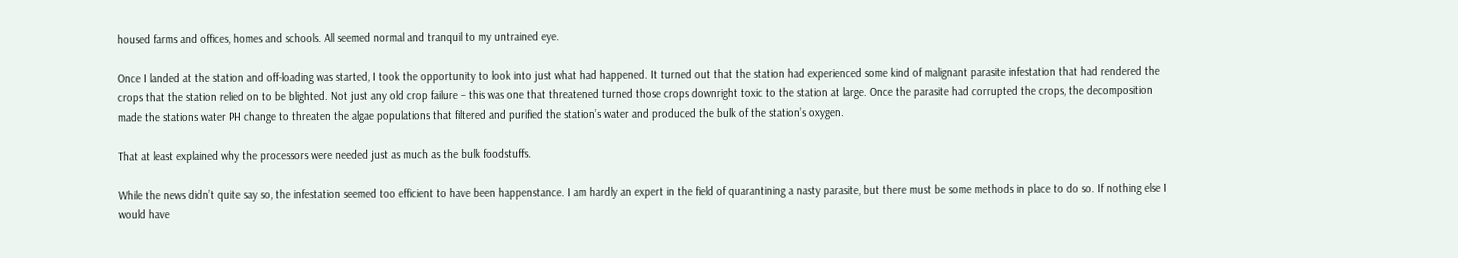housed farms and offices, homes and schools. All seemed normal and tranquil to my untrained eye.

Once I landed at the station and off-loading was started, I took the opportunity to look into just what had happened. It turned out that the station had experienced some kind of malignant parasite infestation that had rendered the crops that the station relied on to be blighted. Not just any old crop failure – this was one that threatened turned those crops downright toxic to the station at large. Once the parasite had corrupted the crops, the decomposition made the stations water PH change to threaten the algae populations that filtered and purified the station’s water and produced the bulk of the station’s oxygen.

That at least explained why the processors were needed just as much as the bulk foodstuffs.

While the news didn’t quite say so, the infestation seemed too efficient to have been happenstance. I am hardly an expert in the field of quarantining a nasty parasite, but there must be some methods in place to do so. If nothing else I would have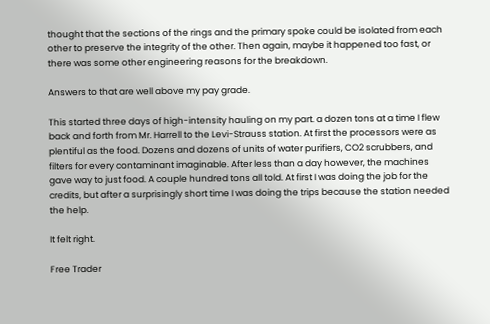thought that the sections of the rings and the primary spoke could be isolated from each other to preserve the integrity of the other. Then again, maybe it happened too fast, or there was some other engineering reasons for the breakdown.

Answers to that are well above my pay grade.

This started three days of high-intensity hauling on my part. a dozen tons at a time I flew back and forth from Mr. Harrell to the Levi-Strauss station. At first the processors were as plentiful as the food. Dozens and dozens of units of water purifiers, CO2 scrubbers, and filters for every contaminant imaginable. After less than a day however, the machines gave way to just food. A couple hundred tons all told. At first I was doing the job for the credits, but after a surprisingly short time I was doing the trips because the station needed the help.

It felt right.

Free Trader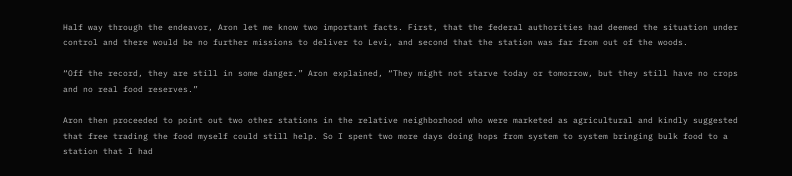Half way through the endeavor, Aron let me know two important facts. First, that the federal authorities had deemed the situation under control and there would be no further missions to deliver to Levi, and second that the station was far from out of the woods.

“Off the record, they are still in some danger.” Aron explained, “They might not starve today or tomorrow, but they still have no crops and no real food reserves.”

Aron then proceeded to point out two other stations in the relative neighborhood who were marketed as agricultural and kindly suggested that free trading the food myself could still help. So I spent two more days doing hops from system to system bringing bulk food to a station that I had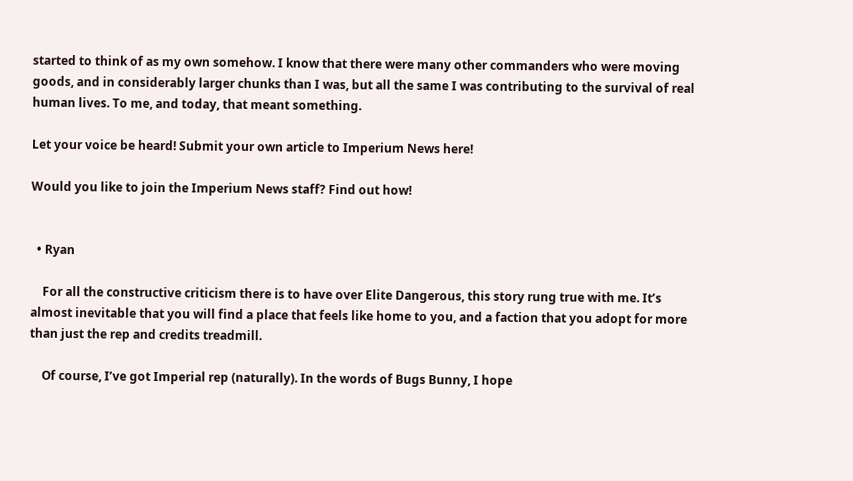started to think of as my own somehow. I know that there were many other commanders who were moving goods, and in considerably larger chunks than I was, but all the same I was contributing to the survival of real human lives. To me, and today, that meant something.

Let your voice be heard! Submit your own article to Imperium News here!

Would you like to join the Imperium News staff? Find out how!


  • Ryan

    For all the constructive criticism there is to have over Elite Dangerous, this story rung true with me. It’s almost inevitable that you will find a place that feels like home to you, and a faction that you adopt for more than just the rep and credits treadmill.

    Of course, I’ve got Imperial rep (naturally). In the words of Bugs Bunny, I hope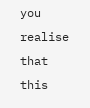you realise that this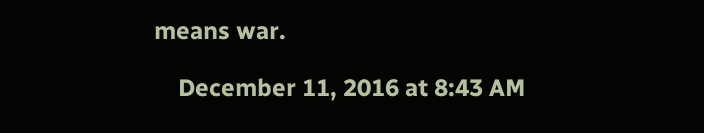means war.

    December 11, 2016 at 8:43 AM